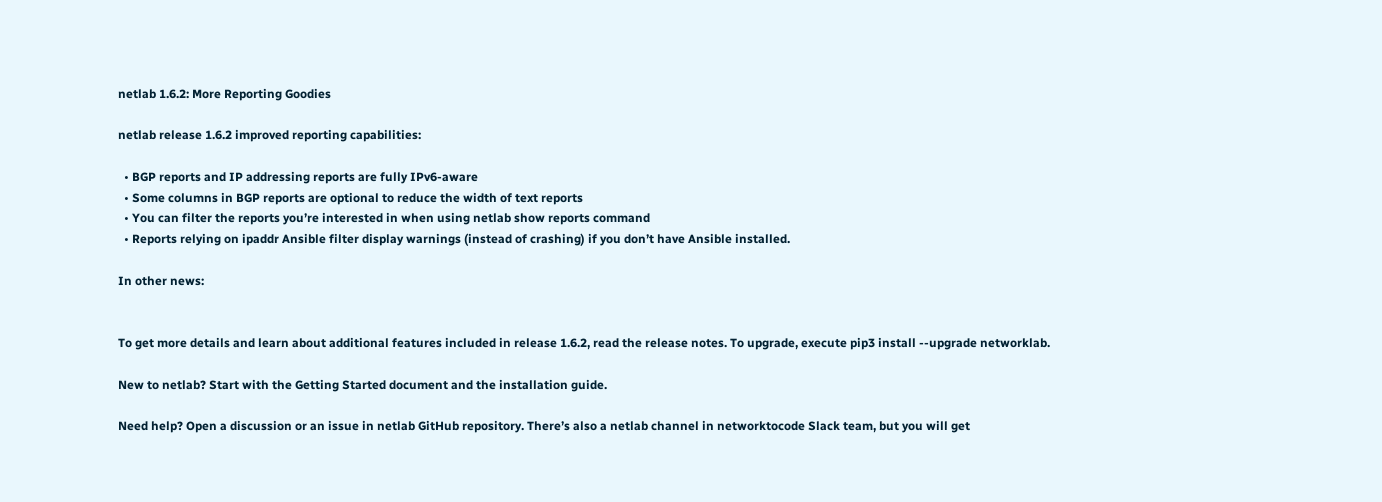netlab 1.6.2: More Reporting Goodies

netlab release 1.6.2 improved reporting capabilities:

  • BGP reports and IP addressing reports are fully IPv6-aware
  • Some columns in BGP reports are optional to reduce the width of text reports
  • You can filter the reports you’re interested in when using netlab show reports command
  • Reports relying on ipaddr Ansible filter display warnings (instead of crashing) if you don’t have Ansible installed.

In other news:


To get more details and learn about additional features included in release 1.6.2, read the release notes. To upgrade, execute pip3 install --upgrade networklab.

New to netlab? Start with the Getting Started document and the installation guide.

Need help? Open a discussion or an issue in netlab GitHub repository. There’s also a netlab channel in networktocode Slack team, but you will get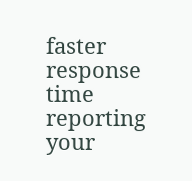faster response time reporting your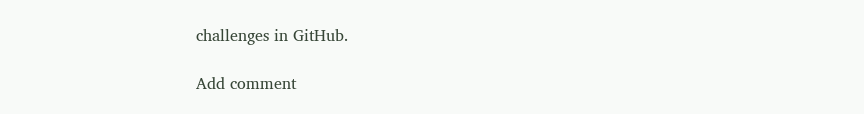challenges in GitHub.

Add comment